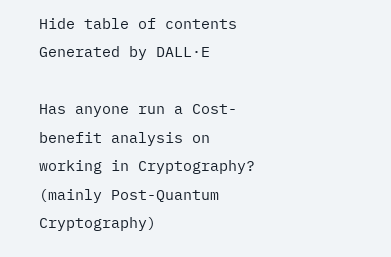Hide table of contents
Generated by DALL·E

Has anyone run a Cost-benefit analysis on working in Cryptography? (mainly Post-Quantum Cryptography)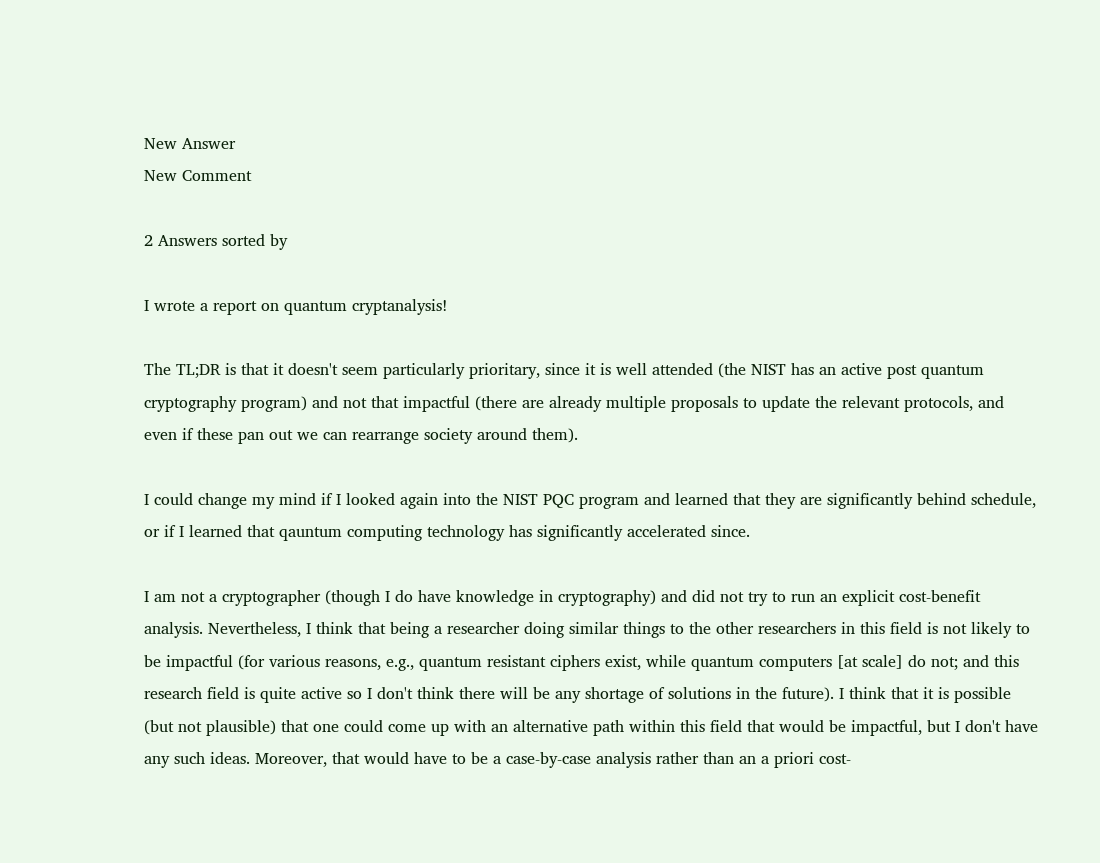New Answer
New Comment

2 Answers sorted by

I wrote a report on quantum cryptanalysis!

The TL;DR is that it doesn't seem particularly prioritary, since it is well attended (the NIST has an active post quantum cryptography program) and not that impactful (there are already multiple proposals to update the relevant protocols, and even if these pan out we can rearrange society around them).

I could change my mind if I looked again into the NIST PQC program and learned that they are significantly behind schedule, or if I learned that qauntum computing technology has significantly accelerated since.

I am not a cryptographer (though I do have knowledge in cryptography) and did not try to run an explicit cost-benefit analysis. Nevertheless, I think that being a researcher doing similar things to the other researchers in this field is not likely to be impactful (for various reasons, e.g., quantum resistant ciphers exist, while quantum computers [at scale] do not; and this research field is quite active so I don't think there will be any shortage of solutions in the future). I think that it is possible (but not plausible) that one could come up with an alternative path within this field that would be impactful, but I don't have any such ideas. Moreover, that would have to be a case-by-case analysis rather than an a priori cost-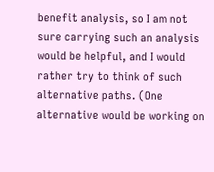benefit analysis, so I am not sure carrying such an analysis would be helpful, and I would rather try to think of such alternative paths. (One alternative would be working on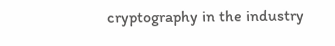cryptography in the industry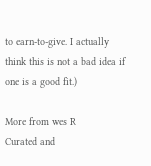to earn-to-give. I actually think this is not a bad idea if one is a good fit.)

More from wes R
Curated and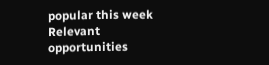popular this week
Relevant opportunities